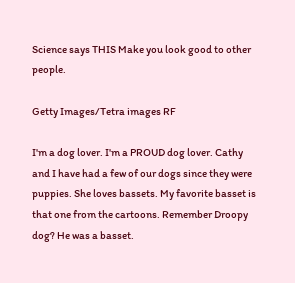Science says THIS Make you look good to other people.

Getty Images/Tetra images RF

I'm a dog lover. I'm a PROUD dog lover. Cathy and I have had a few of our dogs since they were puppies. She loves bassets. My favorite basset is that one from the cartoons. Remember Droopy dog? He was a basset.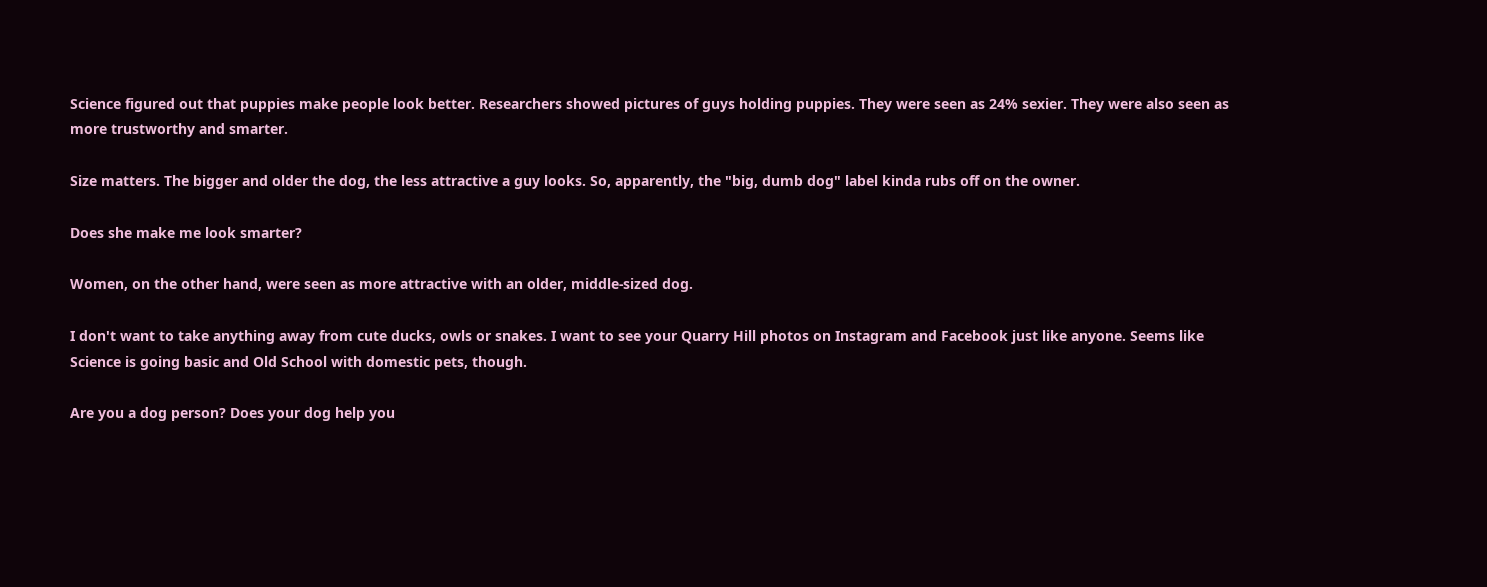Science figured out that puppies make people look better. Researchers showed pictures of guys holding puppies. They were seen as 24% sexier. They were also seen as more trustworthy and smarter.

Size matters. The bigger and older the dog, the less attractive a guy looks. So, apparently, the "big, dumb dog" label kinda rubs off on the owner.

Does she make me look smarter?

Women, on the other hand, were seen as more attractive with an older, middle-sized dog.

I don't want to take anything away from cute ducks, owls or snakes. I want to see your Quarry Hill photos on Instagram and Facebook just like anyone. Seems like Science is going basic and Old School with domestic pets, though.

Are you a dog person? Does your dog help you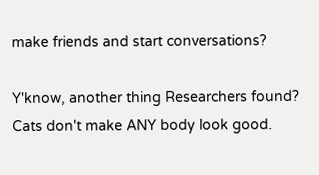make friends and start conversations?

Y'know, another thing Researchers found? Cats don't make ANY body look good.